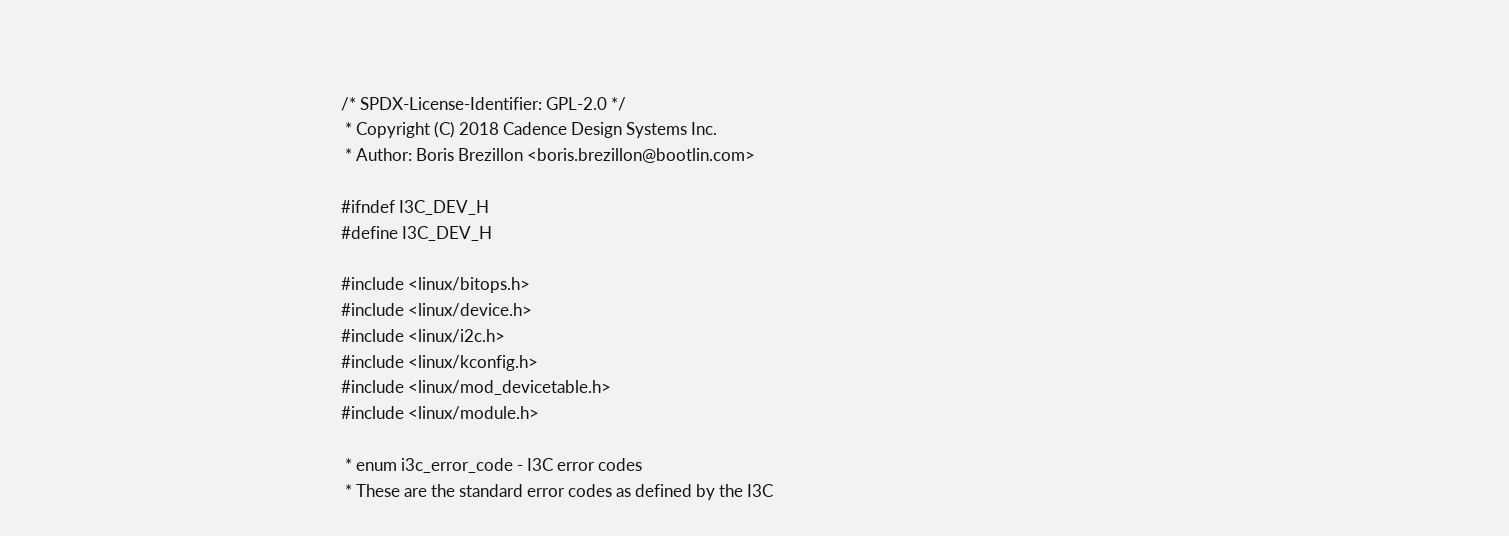/* SPDX-License-Identifier: GPL-2.0 */
 * Copyright (C) 2018 Cadence Design Systems Inc.
 * Author: Boris Brezillon <boris.brezillon@bootlin.com>

#ifndef I3C_DEV_H
#define I3C_DEV_H

#include <linux/bitops.h>
#include <linux/device.h>
#include <linux/i2c.h>
#include <linux/kconfig.h>
#include <linux/mod_devicetable.h>
#include <linux/module.h>

 * enum i3c_error_code - I3C error codes
 * These are the standard error codes as defined by the I3C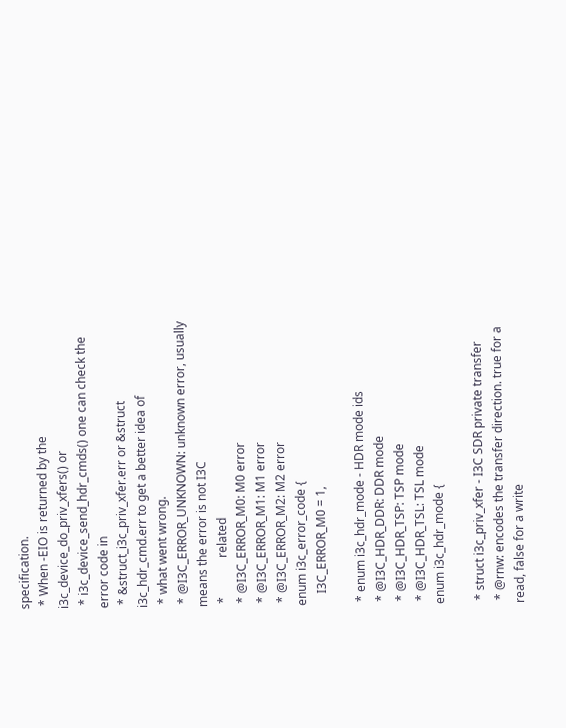specification.
 * When -EIO is returned by the i3c_device_do_priv_xfers() or
 * i3c_device_send_hdr_cmds() one can check the error code in
 * &struct_i3c_priv_xfer.err or &struct i3c_hdr_cmd.err to get a better idea of
 * what went wrong.
 * @I3C_ERROR_UNKNOWN: unknown error, usually means the error is not I3C
 *             related
 * @I3C_ERROR_M0: M0 error
 * @I3C_ERROR_M1: M1 error
 * @I3C_ERROR_M2: M2 error
enum i3c_error_code {
    I3C_ERROR_M0 = 1,

 * enum i3c_hdr_mode - HDR mode ids
 * @I3C_HDR_DDR: DDR mode
 * @I3C_HDR_TSP: TSP mode
 * @I3C_HDR_TSL: TSL mode
enum i3c_hdr_mode {

 * struct i3c_priv_xfer - I3C SDR private transfer
 * @rnw: encodes the transfer direction. true for a read, false for a write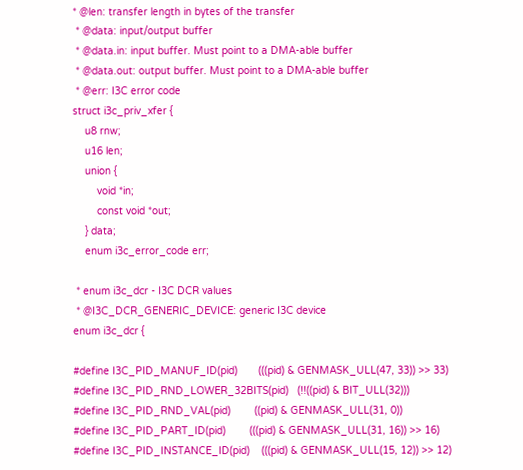* @len: transfer length in bytes of the transfer
 * @data: input/output buffer
 * @data.in: input buffer. Must point to a DMA-able buffer
 * @data.out: output buffer. Must point to a DMA-able buffer
 * @err: I3C error code
struct i3c_priv_xfer {
    u8 rnw;
    u16 len;
    union {
        void *in;
        const void *out;
    } data;
    enum i3c_error_code err;

 * enum i3c_dcr - I3C DCR values
 * @I3C_DCR_GENERIC_DEVICE: generic I3C device
enum i3c_dcr {

#define I3C_PID_MANUF_ID(pid)       (((pid) & GENMASK_ULL(47, 33)) >> 33)
#define I3C_PID_RND_LOWER_32BITS(pid)   (!!((pid) & BIT_ULL(32)))
#define I3C_PID_RND_VAL(pid)        ((pid) & GENMASK_ULL(31, 0))
#define I3C_PID_PART_ID(pid)        (((pid) & GENMASK_ULL(31, 16)) >> 16)
#define I3C_PID_INSTANCE_ID(pid)    (((pid) & GENMASK_ULL(15, 12)) >> 12)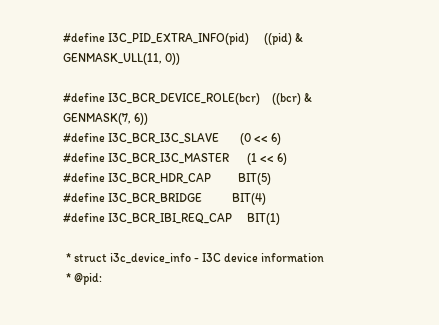#define I3C_PID_EXTRA_INFO(pid)     ((pid) & GENMASK_ULL(11, 0))

#define I3C_BCR_DEVICE_ROLE(bcr)    ((bcr) & GENMASK(7, 6))
#define I3C_BCR_I3C_SLAVE       (0 << 6)
#define I3C_BCR_I3C_MASTER      (1 << 6)
#define I3C_BCR_HDR_CAP         BIT(5)
#define I3C_BCR_BRIDGE          BIT(4)
#define I3C_BCR_IBI_REQ_CAP     BIT(1)

 * struct i3c_device_info - I3C device information
 * @pid: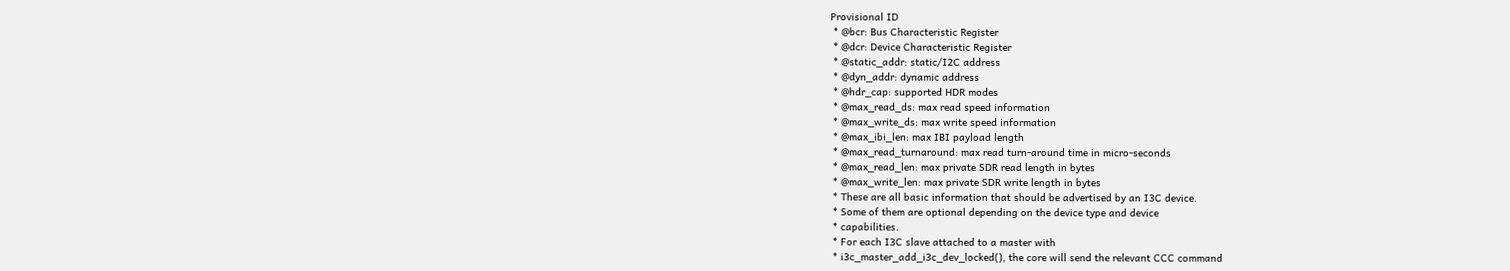Provisional ID
 * @bcr: Bus Characteristic Register
 * @dcr: Device Characteristic Register
 * @static_addr: static/I2C address
 * @dyn_addr: dynamic address
 * @hdr_cap: supported HDR modes
 * @max_read_ds: max read speed information
 * @max_write_ds: max write speed information
 * @max_ibi_len: max IBI payload length
 * @max_read_turnaround: max read turn-around time in micro-seconds
 * @max_read_len: max private SDR read length in bytes
 * @max_write_len: max private SDR write length in bytes
 * These are all basic information that should be advertised by an I3C device.
 * Some of them are optional depending on the device type and device
 * capabilities.
 * For each I3C slave attached to a master with
 * i3c_master_add_i3c_dev_locked(), the core will send the relevant CCC command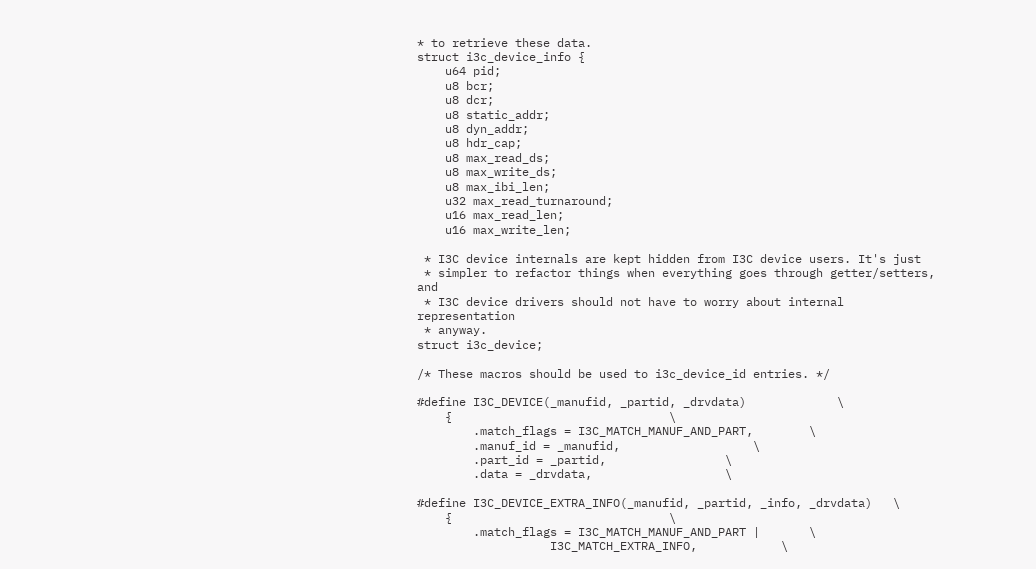* to retrieve these data.
struct i3c_device_info {
    u64 pid;
    u8 bcr;
    u8 dcr;
    u8 static_addr;
    u8 dyn_addr;
    u8 hdr_cap;
    u8 max_read_ds;
    u8 max_write_ds;
    u8 max_ibi_len;
    u32 max_read_turnaround;
    u16 max_read_len;
    u16 max_write_len;

 * I3C device internals are kept hidden from I3C device users. It's just
 * simpler to refactor things when everything goes through getter/setters, and
 * I3C device drivers should not have to worry about internal representation
 * anyway.
struct i3c_device;

/* These macros should be used to i3c_device_id entries. */

#define I3C_DEVICE(_manufid, _partid, _drvdata)             \
    {                               \
        .match_flags = I3C_MATCH_MANUF_AND_PART,        \
        .manuf_id = _manufid,                   \
        .part_id = _partid,                 \
        .data = _drvdata,                   \

#define I3C_DEVICE_EXTRA_INFO(_manufid, _partid, _info, _drvdata)   \
    {                               \
        .match_flags = I3C_MATCH_MANUF_AND_PART |       \
                   I3C_MATCH_EXTRA_INFO,            \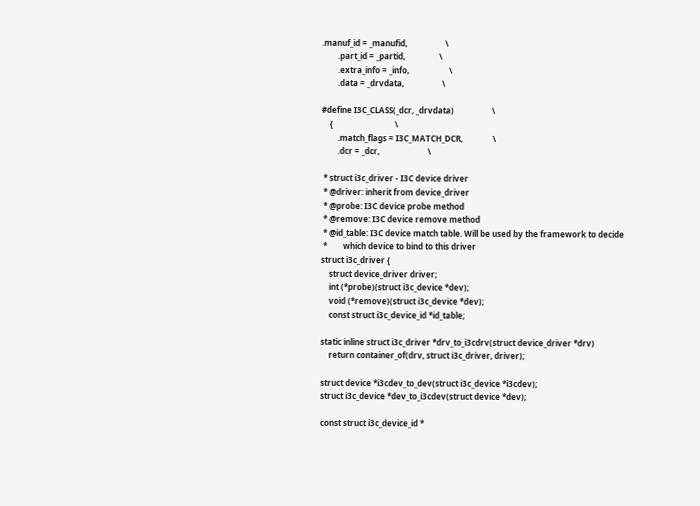.manuf_id = _manufid,                   \
        .part_id = _partid,                 \
        .extra_info = _info,                    \
        .data = _drvdata,                   \

#define I3C_CLASS(_dcr, _drvdata)                   \
    {                               \
        .match_flags = I3C_MATCH_DCR,               \
        .dcr = _dcr,                        \

 * struct i3c_driver - I3C device driver
 * @driver: inherit from device_driver
 * @probe: I3C device probe method
 * @remove: I3C device remove method
 * @id_table: I3C device match table. Will be used by the framework to decide
 *        which device to bind to this driver
struct i3c_driver {
    struct device_driver driver;
    int (*probe)(struct i3c_device *dev);
    void (*remove)(struct i3c_device *dev);
    const struct i3c_device_id *id_table;

static inline struct i3c_driver *drv_to_i3cdrv(struct device_driver *drv)
    return container_of(drv, struct i3c_driver, driver);

struct device *i3cdev_to_dev(struct i3c_device *i3cdev);
struct i3c_device *dev_to_i3cdev(struct device *dev);

const struct i3c_device_id *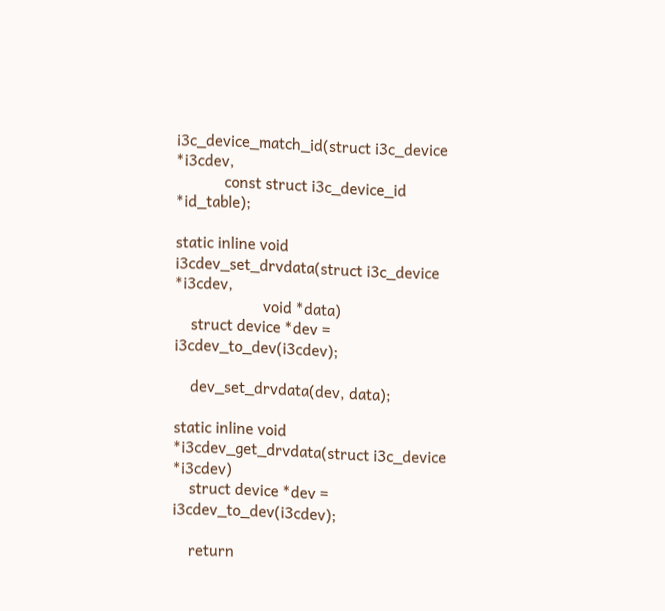i3c_device_match_id(struct i3c_device *i3cdev,
            const struct i3c_device_id *id_table);

static inline void i3cdev_set_drvdata(struct i3c_device *i3cdev,
                      void *data)
    struct device *dev = i3cdev_to_dev(i3cdev);

    dev_set_drvdata(dev, data);

static inline void *i3cdev_get_drvdata(struct i3c_device *i3cdev)
    struct device *dev = i3cdev_to_dev(i3cdev);

    return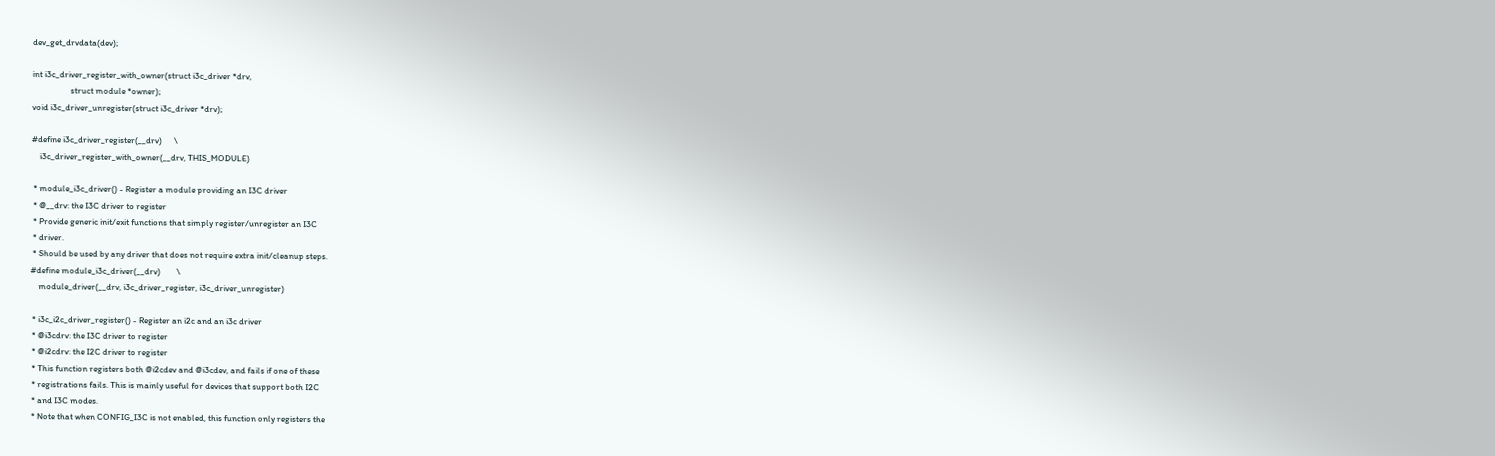dev_get_drvdata(dev);

int i3c_driver_register_with_owner(struct i3c_driver *drv,
                   struct module *owner);
void i3c_driver_unregister(struct i3c_driver *drv);

#define i3c_driver_register(__drv)      \
    i3c_driver_register_with_owner(__drv, THIS_MODULE)

 * module_i3c_driver() - Register a module providing an I3C driver
 * @__drv: the I3C driver to register
 * Provide generic init/exit functions that simply register/unregister an I3C
 * driver.
 * Should be used by any driver that does not require extra init/cleanup steps.
#define module_i3c_driver(__drv)        \
    module_driver(__drv, i3c_driver_register, i3c_driver_unregister)

 * i3c_i2c_driver_register() - Register an i2c and an i3c driver
 * @i3cdrv: the I3C driver to register
 * @i2cdrv: the I2C driver to register
 * This function registers both @i2cdev and @i3cdev, and fails if one of these
 * registrations fails. This is mainly useful for devices that support both I2C
 * and I3C modes.
 * Note that when CONFIG_I3C is not enabled, this function only registers the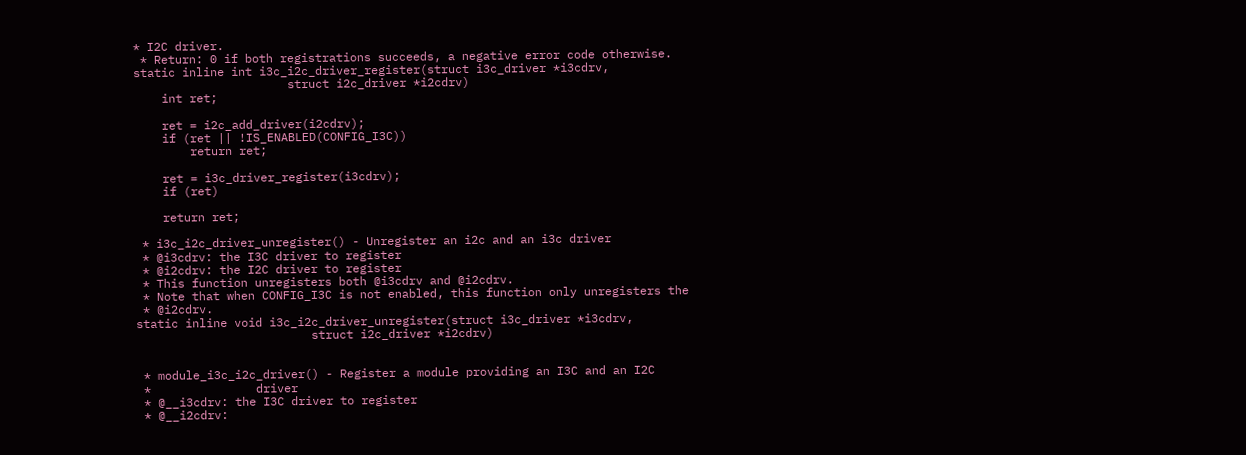* I2C driver.
 * Return: 0 if both registrations succeeds, a negative error code otherwise.
static inline int i3c_i2c_driver_register(struct i3c_driver *i3cdrv,
                      struct i2c_driver *i2cdrv)
    int ret;

    ret = i2c_add_driver(i2cdrv);
    if (ret || !IS_ENABLED(CONFIG_I3C))
        return ret;

    ret = i3c_driver_register(i3cdrv);
    if (ret)

    return ret;

 * i3c_i2c_driver_unregister() - Unregister an i2c and an i3c driver
 * @i3cdrv: the I3C driver to register
 * @i2cdrv: the I2C driver to register
 * This function unregisters both @i3cdrv and @i2cdrv.
 * Note that when CONFIG_I3C is not enabled, this function only unregisters the
 * @i2cdrv.
static inline void i3c_i2c_driver_unregister(struct i3c_driver *i3cdrv,
                         struct i2c_driver *i2cdrv)


 * module_i3c_i2c_driver() - Register a module providing an I3C and an I2C
 *               driver
 * @__i3cdrv: the I3C driver to register
 * @__i2cdrv: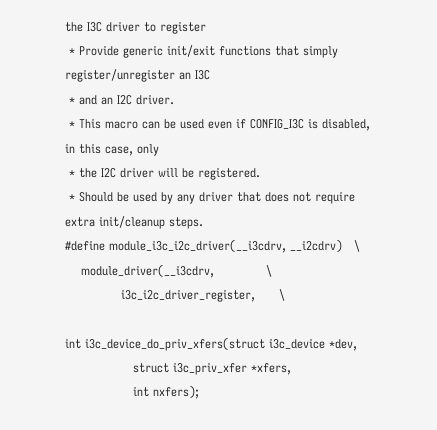the I3C driver to register
 * Provide generic init/exit functions that simply register/unregister an I3C
 * and an I2C driver.
 * This macro can be used even if CONFIG_I3C is disabled, in this case, only
 * the I2C driver will be registered.
 * Should be used by any driver that does not require extra init/cleanup steps.
#define module_i3c_i2c_driver(__i3cdrv, __i2cdrv)   \
    module_driver(__i3cdrv,             \
              i3c_i2c_driver_register,      \

int i3c_device_do_priv_xfers(struct i3c_device *dev,
                 struct i3c_priv_xfer *xfers,
                 int nxfers);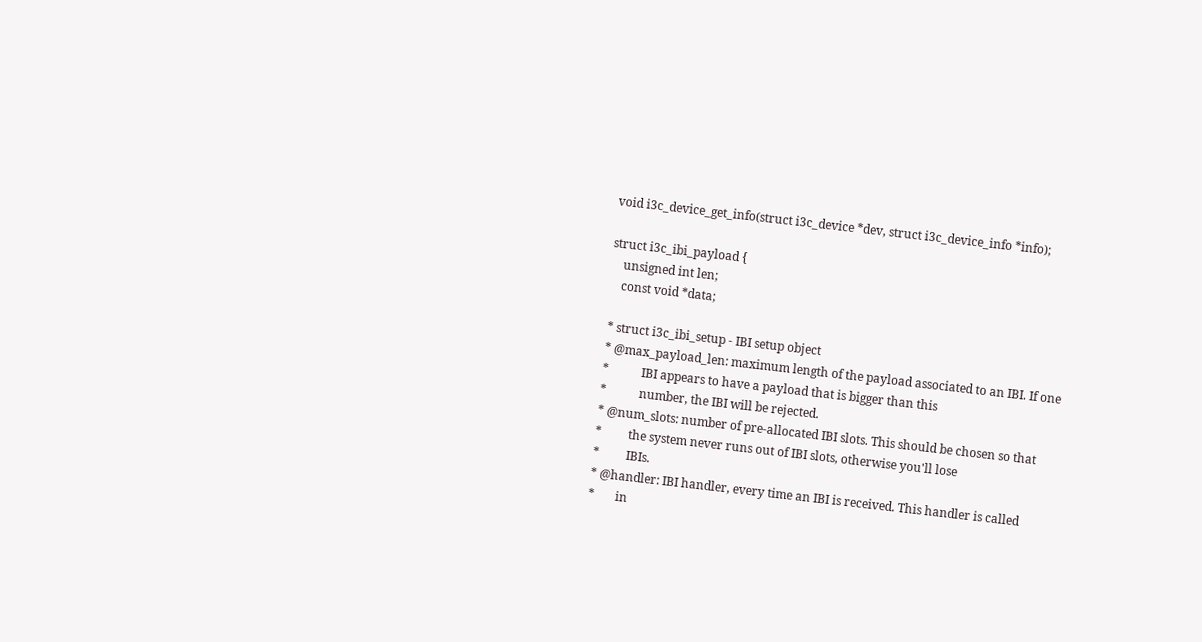void i3c_device_get_info(struct i3c_device *dev, struct i3c_device_info *info);

struct i3c_ibi_payload {
    unsigned int len;
    const void *data;

 * struct i3c_ibi_setup - IBI setup object
 * @max_payload_len: maximum length of the payload associated to an IBI. If one
 *           IBI appears to have a payload that is bigger than this
 *           number, the IBI will be rejected.
 * @num_slots: number of pre-allocated IBI slots. This should be chosen so that
 *         the system never runs out of IBI slots, otherwise you'll lose
 *         IBIs.
 * @handler: IBI handler, every time an IBI is received. This handler is called
 *       in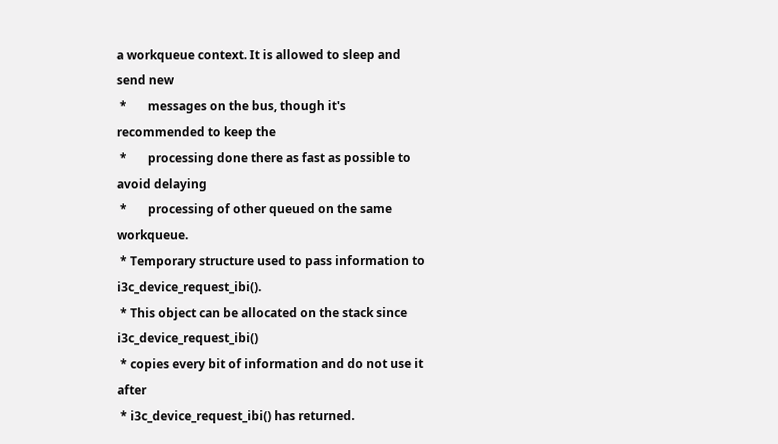a workqueue context. It is allowed to sleep and send new
 *       messages on the bus, though it's recommended to keep the
 *       processing done there as fast as possible to avoid delaying
 *       processing of other queued on the same workqueue.
 * Temporary structure used to pass information to i3c_device_request_ibi().
 * This object can be allocated on the stack since i3c_device_request_ibi()
 * copies every bit of information and do not use it after
 * i3c_device_request_ibi() has returned.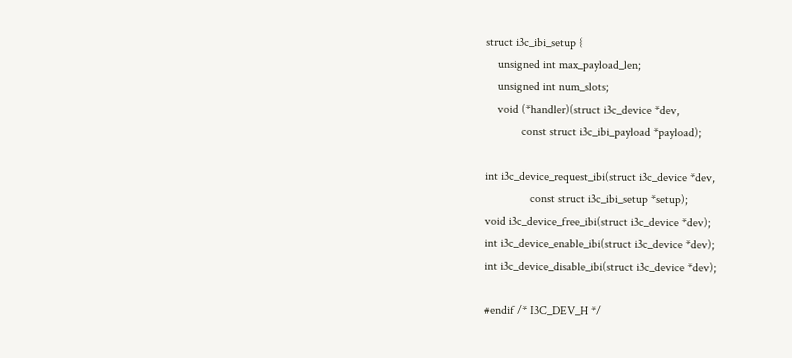struct i3c_ibi_setup {
    unsigned int max_payload_len;
    unsigned int num_slots;
    void (*handler)(struct i3c_device *dev,
            const struct i3c_ibi_payload *payload);

int i3c_device_request_ibi(struct i3c_device *dev,
               const struct i3c_ibi_setup *setup);
void i3c_device_free_ibi(struct i3c_device *dev);
int i3c_device_enable_ibi(struct i3c_device *dev);
int i3c_device_disable_ibi(struct i3c_device *dev);

#endif /* I3C_DEV_H */